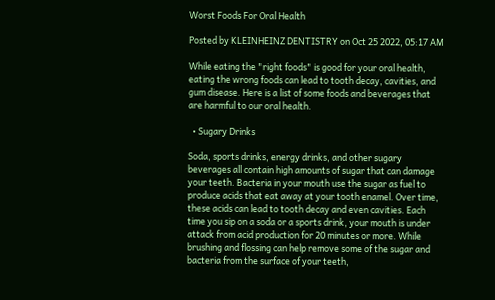Worst Foods For Oral Health

Posted by KLEINHEINZ DENTISTRY on Oct 25 2022, 05:17 AM

While eating the "right foods" is good for your oral health, eating the wrong foods can lead to tooth decay, cavities, and gum disease. Here is a list of some foods and beverages that are harmful to our oral health.

  • Sugary Drinks

Soda, sports drinks, energy drinks, and other sugary beverages all contain high amounts of sugar that can damage your teeth. Bacteria in your mouth use the sugar as fuel to produce acids that eat away at your tooth enamel. Over time, these acids can lead to tooth decay and even cavities. Each time you sip on a soda or a sports drink, your mouth is under attack from acid production for 20 minutes or more. While brushing and flossing can help remove some of the sugar and bacteria from the surface of your teeth,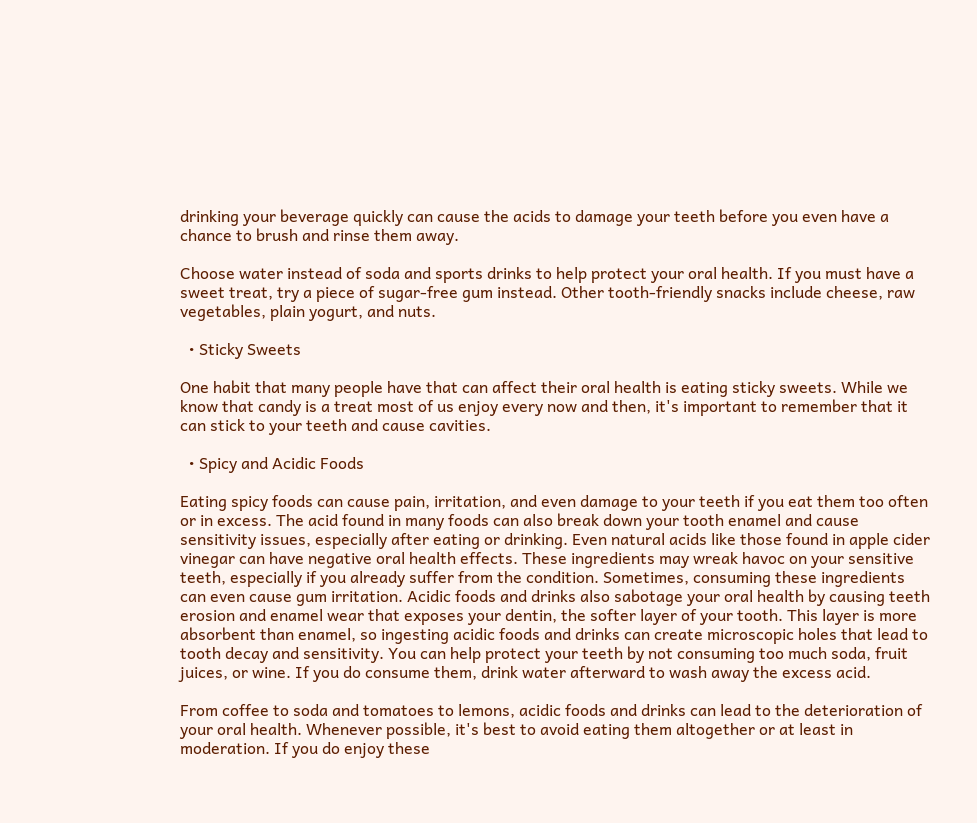drinking your beverage quickly can cause the acids to damage your teeth before you even have a chance to brush and rinse them away.

Choose water instead of soda and sports drinks to help protect your oral health. If you must have a sweet treat, try a piece of sugar-free gum instead. Other tooth-friendly snacks include cheese, raw vegetables, plain yogurt, and nuts.

  • Sticky Sweets

One habit that many people have that can affect their oral health is eating sticky sweets. While we know that candy is a treat most of us enjoy every now and then, it's important to remember that it can stick to your teeth and cause cavities.

  • Spicy and Acidic Foods

Eating spicy foods can cause pain, irritation, and even damage to your teeth if you eat them too often or in excess. The acid found in many foods can also break down your tooth enamel and cause sensitivity issues, especially after eating or drinking. Even natural acids like those found in apple cider vinegar can have negative oral health effects. These ingredients may wreak havoc on your sensitive teeth, especially if you already suffer from the condition. Sometimes, consuming these ingredients can even cause gum irritation. Acidic foods and drinks also sabotage your oral health by causing teeth erosion and enamel wear that exposes your dentin, the softer layer of your tooth. This layer is more absorbent than enamel, so ingesting acidic foods and drinks can create microscopic holes that lead to tooth decay and sensitivity. You can help protect your teeth by not consuming too much soda, fruit juices, or wine. If you do consume them, drink water afterward to wash away the excess acid.

From coffee to soda and tomatoes to lemons, acidic foods and drinks can lead to the deterioration of your oral health. Whenever possible, it's best to avoid eating them altogether or at least in moderation. If you do enjoy these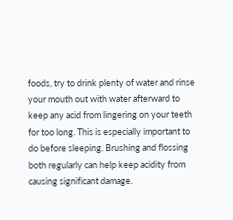foods, try to drink plenty of water and rinse your mouth out with water afterward to keep any acid from lingering on your teeth for too long. This is especially important to do before sleeping. Brushing and flossing both regularly can help keep acidity from causing significant damage.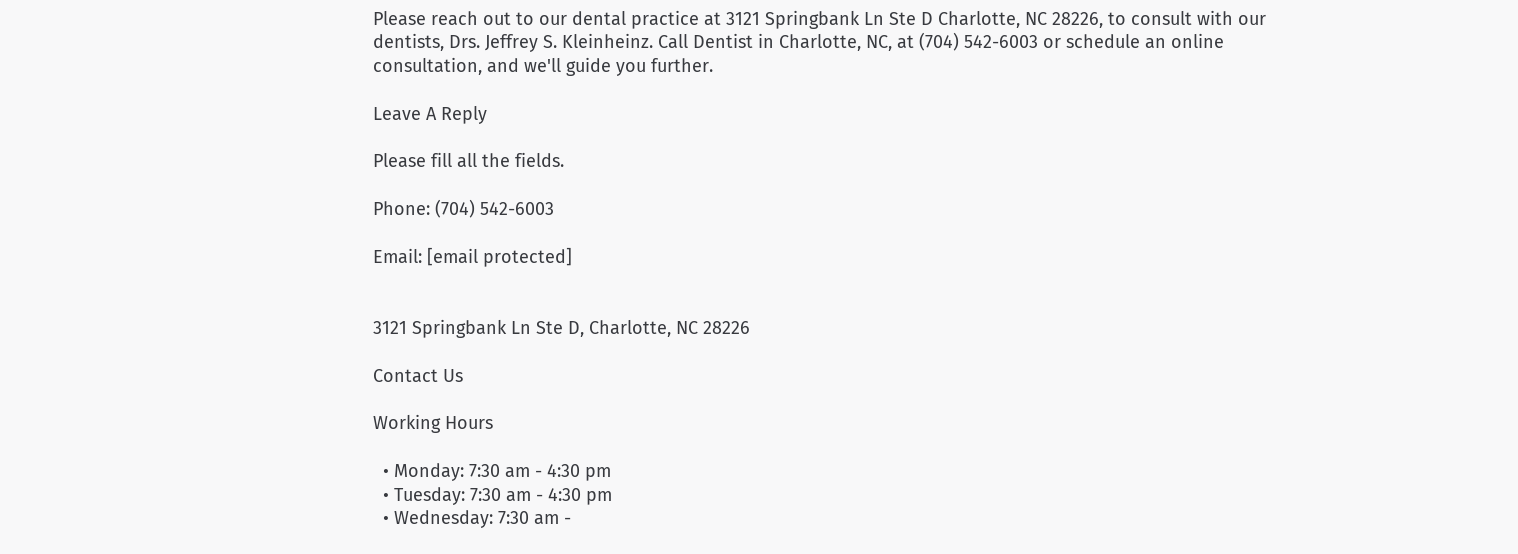Please reach out to our dental practice at 3121 Springbank Ln Ste D Charlotte, NC 28226, to consult with our dentists, Drs. Jeffrey S. Kleinheinz. Call Dentist in Charlotte, NC, at (704) 542-6003 or schedule an online consultation, and we'll guide you further.

Leave A Reply

Please fill all the fields.

Phone: (704) 542-6003

Email: [email protected]


3121 Springbank Ln Ste D, Charlotte, NC 28226

Contact Us

Working Hours

  • Monday: 7:30 am - 4:30 pm
  • Tuesday: 7:30 am - 4:30 pm
  • Wednesday: 7:30 am -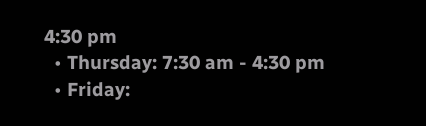4:30 pm
  • Thursday: 7:30 am - 4:30 pm
  • Friday: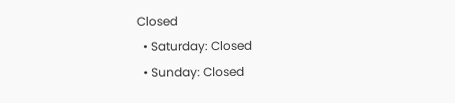Closed
  • Saturday: Closed
  • Sunday: Closed